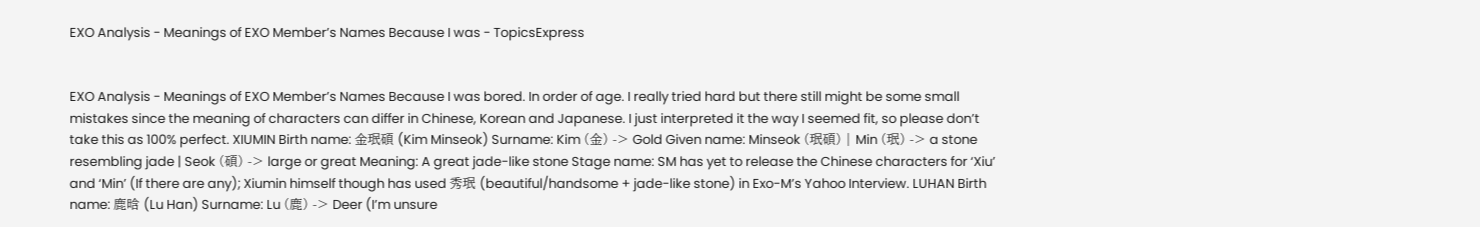EXO Analysis - Meanings of EXO Member’s Names Because I was - TopicsExpress


EXO Analysis - Meanings of EXO Member’s Names Because I was bored. In order of age. I really tried hard but there still might be some small mistakes since the meaning of characters can differ in Chinese, Korean and Japanese. I just interpreted it the way I seemed fit, so please don’t take this as 100% perfect. XIUMIN Birth name: 金珉碩 (Kim Minseok) Surname: Kim (金) -> Gold Given name: Minseok (珉碩) | Min (珉) -> a stone resembling jade | Seok (碩) -> large or great Meaning: A great jade-like stone Stage name: SM has yet to release the Chinese characters for ‘Xiu’ and ‘Min’ (If there are any); Xiumin himself though has used 秀珉 (beautiful/handsome + jade-like stone) in Exo-M’s Yahoo Interview. LUHAN Birth name: 鹿晗 (Lu Han) Surname: Lu (鹿) -> Deer (I’m unsure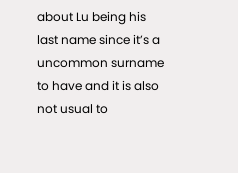about Lu being his last name since it’s a uncommon surname to have and it is also not usual to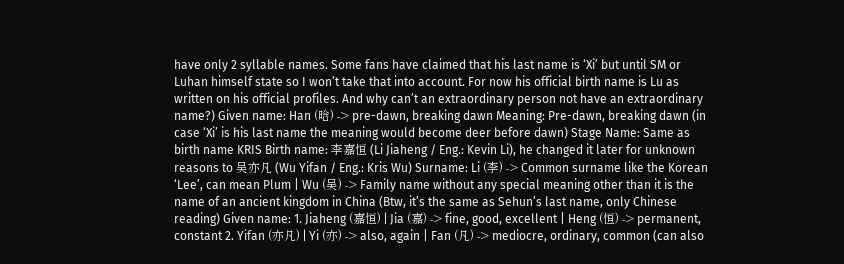have only 2 syllable names. Some fans have claimed that his last name is ‘Xi’ but until SM or Luhan himself state so I won’t take that into account. For now his official birth name is Lu as written on his official profiles. And why can’t an extraordinary person not have an extraordinary name?) Given name: Han (晗) -> pre-dawn, breaking dawn Meaning: Pre-dawn, breaking dawn (in case ‘Xi’ is his last name the meaning would become deer before dawn) Stage Name: Same as birth name KRIS Birth name: 李嘉恒 (Li Jiaheng / Eng.: Kevin Li), he changed it later for unknown reasons to 吴亦凡 (Wu Yifan / Eng.: Kris Wu) Surname: Li (李) -> Common surname like the Korean ‘Lee’, can mean Plum | Wu (吴) -> Family name without any special meaning other than it is the name of an ancient kingdom in China (Btw, it’s the same as Sehun’s last name, only Chinese reading) Given name: 1. Jiaheng (嘉恒) | Jia (嘉) -> fine, good, excellent | Heng (恒) -> permanent, constant 2. Yifan (亦凡) | Yi (亦) -> also, again | Fan (凡) -> mediocre, ordinary, common (can also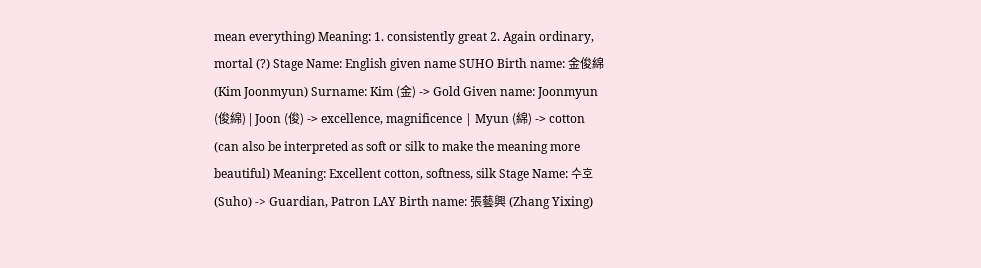mean everything) Meaning: 1. consistently great 2. Again ordinary, mortal (?) Stage Name: English given name SUHO Birth name: 金俊綿 (Kim Joonmyun) Surname: Kim (金) -> Gold Given name: Joonmyun (俊綿) | Joon (俊) -> excellence, magnificence | Myun (綿) -> cotton (can also be interpreted as soft or silk to make the meaning more beautiful) Meaning: Excellent cotton, softness, silk Stage Name: 수호 (Suho) -> Guardian, Patron LAY Birth name: 張藝興 (Zhang Yixing)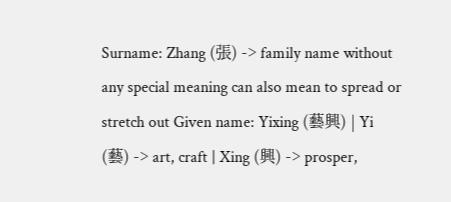Surname: Zhang (張) -> family name without any special meaning can also mean to spread or stretch out Given name: Yixing (藝興) | Yi (藝) -> art, craft | Xing (興) -> prosper,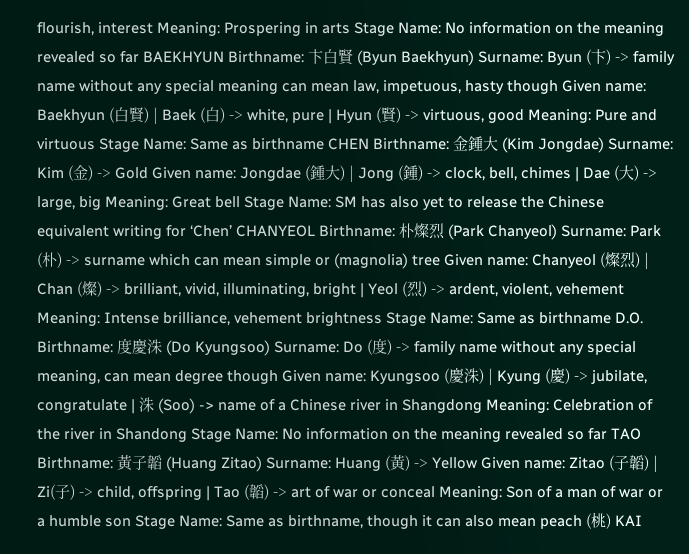flourish, interest Meaning: Prospering in arts Stage Name: No information on the meaning revealed so far BAEKHYUN Birthname: 卞白賢 (Byun Baekhyun) Surname: Byun (卞) -> family name without any special meaning can mean law, impetuous, hasty though Given name: Baekhyun (白賢) | Baek (白) -> white, pure | Hyun (賢) -> virtuous, good Meaning: Pure and virtuous Stage Name: Same as birthname CHEN Birthname: 金鍾大 (Kim Jongdae) Surname: Kim (金) -> Gold Given name: Jongdae (鍾大) | Jong (鍾) -> clock, bell, chimes | Dae (大) -> large, big Meaning: Great bell Stage Name: SM has also yet to release the Chinese equivalent writing for ‘Chen’ CHANYEOL Birthname: 朴燦烈 (Park Chanyeol) Surname: Park (朴) -> surname which can mean simple or (magnolia) tree Given name: Chanyeol (燦烈) | Chan (燦) -> brilliant, vivid, illuminating, bright | Yeol (烈) -> ardent, violent, vehement Meaning: Intense brilliance, vehement brightness Stage Name: Same as birthname D.O. Birthname: 度慶洙 (Do Kyungsoo) Surname: Do (度) -> family name without any special meaning, can mean degree though Given name: Kyungsoo (慶洙) | Kyung (慶) -> jubilate, congratulate | 洙 (Soo) -> name of a Chinese river in Shangdong Meaning: Celebration of the river in Shandong Stage Name: No information on the meaning revealed so far TAO Birthname: 黃子韜 (Huang Zitao) Surname: Huang (黃) -> Yellow Given name: Zitao (子韜) | Zi(子) -> child, offspring | Tao (韜) -> art of war or conceal Meaning: Son of a man of war or a humble son Stage Name: Same as birthname, though it can also mean peach (桃) KAI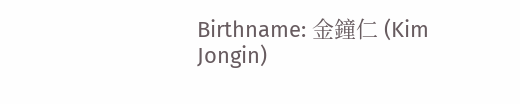Birthname: 金鐘仁 (Kim Jongin)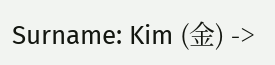Surname: Kim (金) ->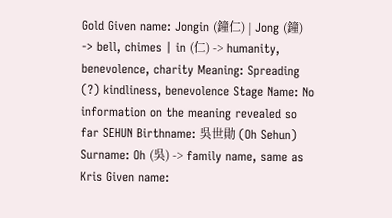Gold Given name: Jongin (鐘仁) | Jong (鐘) -> bell, chimes | in (仁) -> humanity, benevolence, charity Meaning: Spreading (?) kindliness, benevolence Stage Name: No information on the meaning revealed so far SEHUN Birthname: 吳世勛 (Oh Sehun) Surname: Oh (吳) -> family name, same as Kris Given name: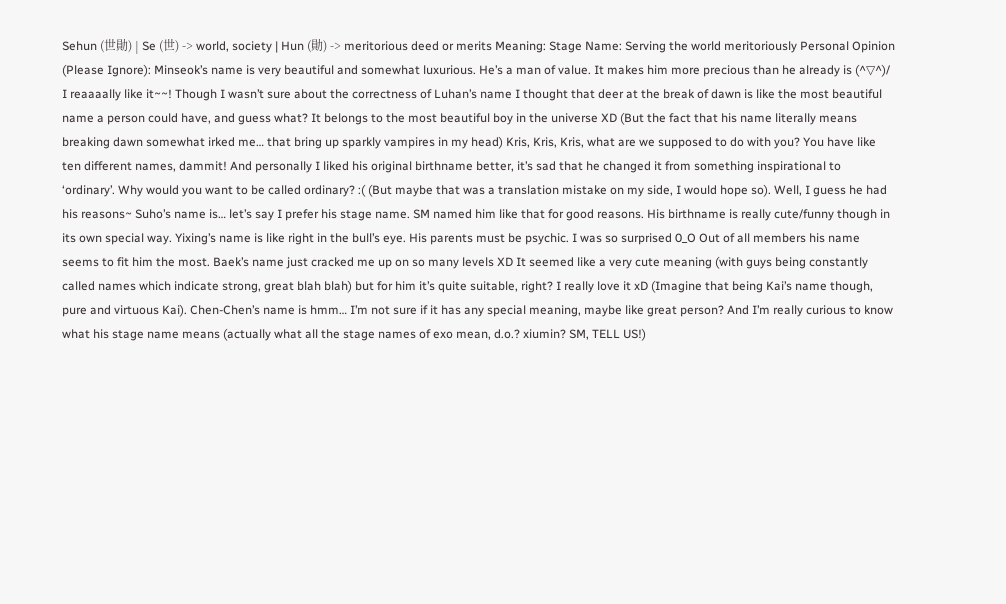Sehun (世勛) | Se (世) -> world, society | Hun (勛) -> meritorious deed or merits Meaning: Stage Name: Serving the world meritoriously Personal Opinion (Please Ignore): Minseok’s name is very beautiful and somewhat luxurious. He’s a man of value. It makes him more precious than he already is (^▽^)/ I reaaaally like it~~! Though I wasn’t sure about the correctness of Luhan’s name I thought that deer at the break of dawn is like the most beautiful name a person could have, and guess what? It belongs to the most beautiful boy in the universe XD (But the fact that his name literally means breaking dawn somewhat irked me… that bring up sparkly vampires in my head) Kris, Kris, Kris, what are we supposed to do with you? You have like ten different names, dammit! And personally I liked his original birthname better, it’s sad that he changed it from something inspirational to ‘ordinary’. Why would you want to be called ordinary? :( (But maybe that was a translation mistake on my side, I would hope so). Well, I guess he had his reasons~ Suho’s name is… let’s say I prefer his stage name. SM named him like that for good reasons. His birthname is really cute/funny though in its own special way. Yixing’s name is like right in the bull’s eye. His parents must be psychic. I was so surprised 0_O Out of all members his name seems to fit him the most. Baek’s name just cracked me up on so many levels XD It seemed like a very cute meaning (with guys being constantly called names which indicate strong, great blah blah) but for him it’s quite suitable, right? I really love it xD (Imagine that being Kai’s name though, pure and virtuous Kai). Chen-Chen’s name is hmm… I’m not sure if it has any special meaning, maybe like great person? And I’m really curious to know what his stage name means (actually what all the stage names of exo mean, d.o.? xiumin? SM, TELL US!)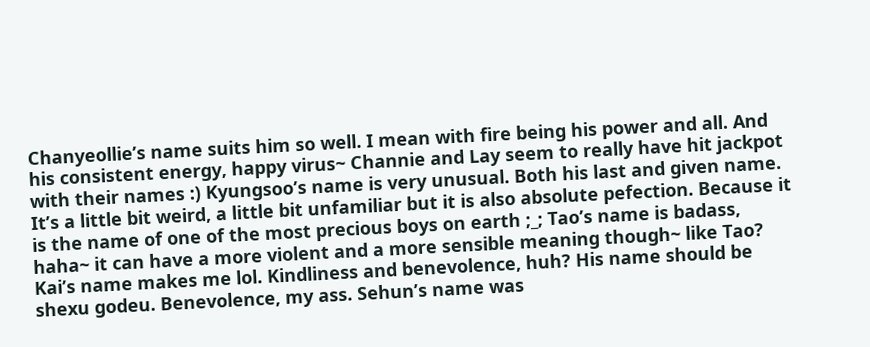Chanyeollie’s name suits him so well. I mean with fire being his power and all. And his consistent energy, happy virus~ Channie and Lay seem to really have hit jackpot with their names :) Kyungsoo’s name is very unusual. Both his last and given name. It’s a little bit weird, a little bit unfamiliar but it is also absolute pefection. Because it is the name of one of the most precious boys on earth ;_; Tao’s name is badass, haha~ it can have a more violent and a more sensible meaning though~ like Tao? Kai’s name makes me lol. Kindliness and benevolence, huh? His name should be shexu godeu. Benevolence, my ass. Sehun’s name was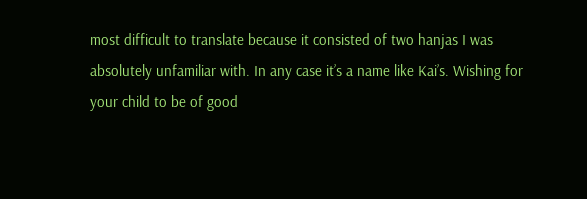most difficult to translate because it consisted of two hanjas I was absolutely unfamiliar with. In any case it’s a name like Kai’s. Wishing for your child to be of good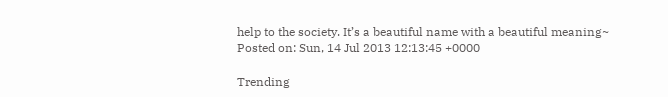help to the society. It’s a beautiful name with a beautiful meaning~
Posted on: Sun, 14 Jul 2013 12:13:45 +0000

Trending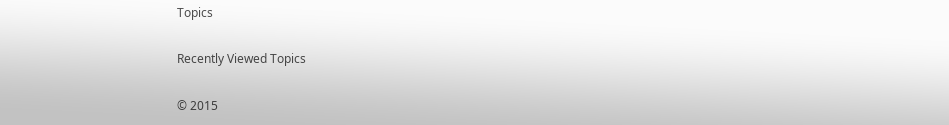Topics

Recently Viewed Topics

© 2015